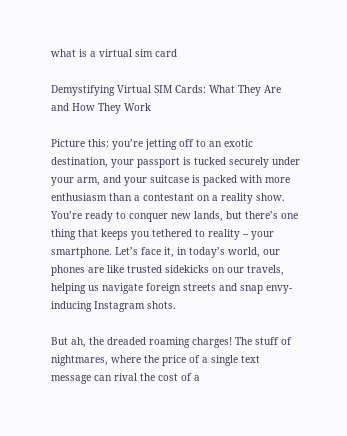what is a virtual sim card

Demystifying Virtual SIM Cards: What They Are and How They Work

Picture this: you’re jetting off to an exotic destination, your passport is tucked securely under your arm, and your suitcase is packed with more enthusiasm than a contestant on a reality show. You’re ready to conquer new lands, but there’s one thing that keeps you tethered to reality – your smartphone. Let’s face it, in today’s world, our phones are like trusted sidekicks on our travels, helping us navigate foreign streets and snap envy-inducing Instagram shots.

But ah, the dreaded roaming charges! The stuff of nightmares, where the price of a single text message can rival the cost of a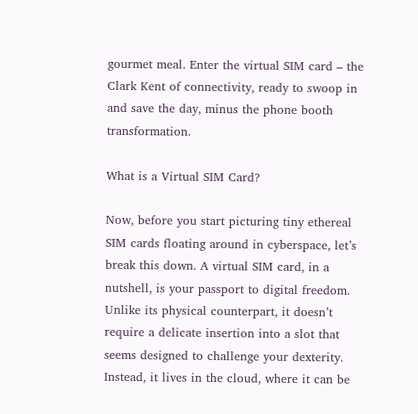gourmet meal. Enter the virtual SIM card – the Clark Kent of connectivity, ready to swoop in and save the day, minus the phone booth transformation.

What is a Virtual SIM Card?

Now, before you start picturing tiny ethereal SIM cards floating around in cyberspace, let’s break this down. A virtual SIM card, in a nutshell, is your passport to digital freedom. Unlike its physical counterpart, it doesn’t require a delicate insertion into a slot that seems designed to challenge your dexterity. Instead, it lives in the cloud, where it can be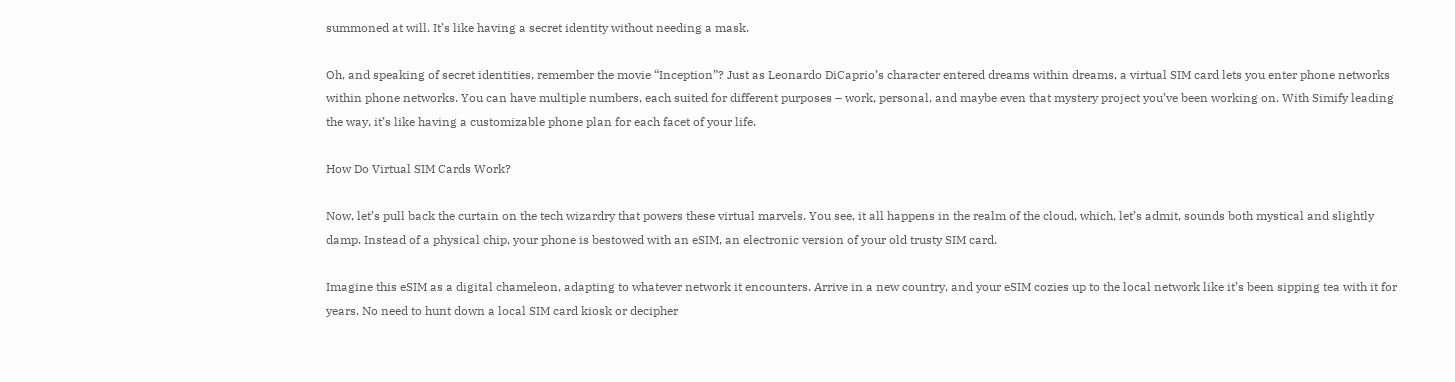summoned at will. It’s like having a secret identity without needing a mask.

Oh, and speaking of secret identities, remember the movie “Inception”? Just as Leonardo DiCaprio’s character entered dreams within dreams, a virtual SIM card lets you enter phone networks within phone networks. You can have multiple numbers, each suited for different purposes – work, personal, and maybe even that mystery project you’ve been working on. With Simify leading the way, it’s like having a customizable phone plan for each facet of your life.

How Do Virtual SIM Cards Work?

Now, let’s pull back the curtain on the tech wizardry that powers these virtual marvels. You see, it all happens in the realm of the cloud, which, let’s admit, sounds both mystical and slightly damp. Instead of a physical chip, your phone is bestowed with an eSIM, an electronic version of your old trusty SIM card.

Imagine this eSIM as a digital chameleon, adapting to whatever network it encounters. Arrive in a new country, and your eSIM cozies up to the local network like it’s been sipping tea with it for years. No need to hunt down a local SIM card kiosk or decipher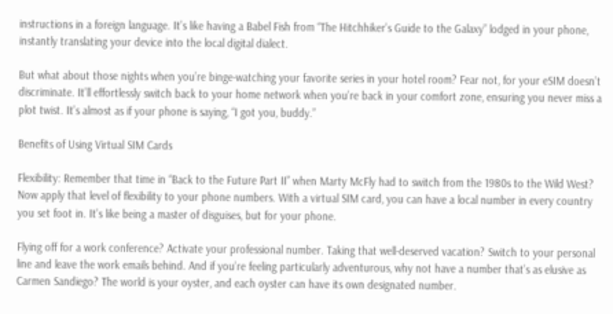instructions in a foreign language. It’s like having a Babel Fish from “The Hitchhiker’s Guide to the Galaxy” lodged in your phone, instantly translating your device into the local digital dialect.

But what about those nights when you’re binge-watching your favorite series in your hotel room? Fear not, for your eSIM doesn’t discriminate. It’ll effortlessly switch back to your home network when you’re back in your comfort zone, ensuring you never miss a plot twist. It’s almost as if your phone is saying, “I got you, buddy.”

Benefits of Using Virtual SIM Cards

Flexibility: Remember that time in “Back to the Future Part II” when Marty McFly had to switch from the 1980s to the Wild West? Now apply that level of flexibility to your phone numbers. With a virtual SIM card, you can have a local number in every country you set foot in. It’s like being a master of disguises, but for your phone.

Flying off for a work conference? Activate your professional number. Taking that well-deserved vacation? Switch to your personal line and leave the work emails behind. And if you’re feeling particularly adventurous, why not have a number that’s as elusive as Carmen Sandiego? The world is your oyster, and each oyster can have its own designated number.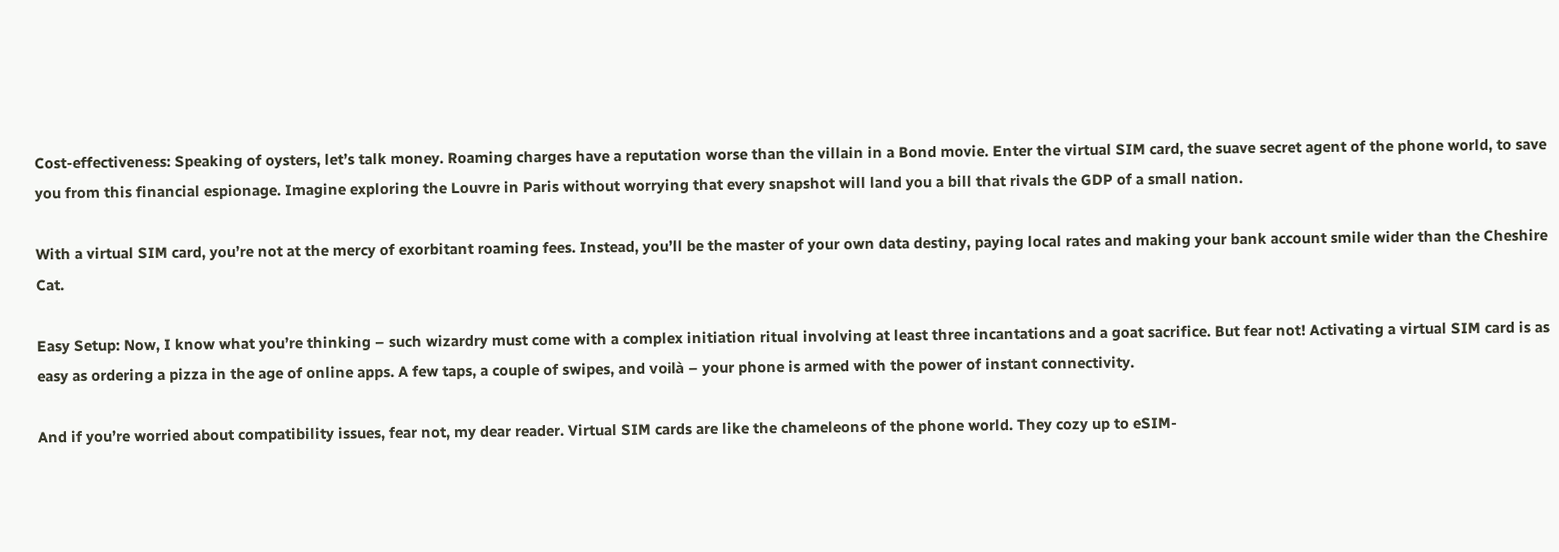Cost-effectiveness: Speaking of oysters, let’s talk money. Roaming charges have a reputation worse than the villain in a Bond movie. Enter the virtual SIM card, the suave secret agent of the phone world, to save you from this financial espionage. Imagine exploring the Louvre in Paris without worrying that every snapshot will land you a bill that rivals the GDP of a small nation.

With a virtual SIM card, you’re not at the mercy of exorbitant roaming fees. Instead, you’ll be the master of your own data destiny, paying local rates and making your bank account smile wider than the Cheshire Cat.

Easy Setup: Now, I know what you’re thinking – such wizardry must come with a complex initiation ritual involving at least three incantations and a goat sacrifice. But fear not! Activating a virtual SIM card is as easy as ordering a pizza in the age of online apps. A few taps, a couple of swipes, and voilà – your phone is armed with the power of instant connectivity.

And if you’re worried about compatibility issues, fear not, my dear reader. Virtual SIM cards are like the chameleons of the phone world. They cozy up to eSIM-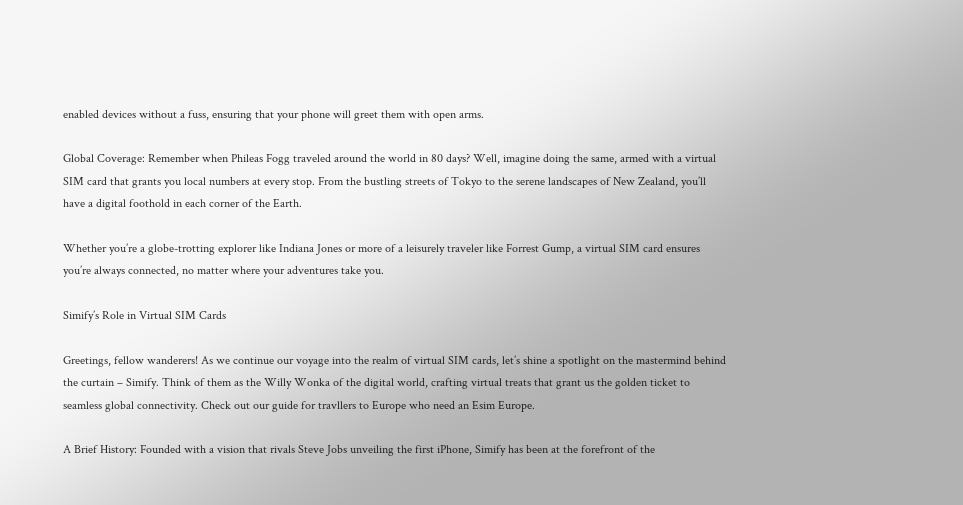enabled devices without a fuss, ensuring that your phone will greet them with open arms.

Global Coverage: Remember when Phileas Fogg traveled around the world in 80 days? Well, imagine doing the same, armed with a virtual SIM card that grants you local numbers at every stop. From the bustling streets of Tokyo to the serene landscapes of New Zealand, you’ll have a digital foothold in each corner of the Earth.

Whether you’re a globe-trotting explorer like Indiana Jones or more of a leisurely traveler like Forrest Gump, a virtual SIM card ensures you’re always connected, no matter where your adventures take you.

Simify’s Role in Virtual SIM Cards

Greetings, fellow wanderers! As we continue our voyage into the realm of virtual SIM cards, let’s shine a spotlight on the mastermind behind the curtain – Simify. Think of them as the Willy Wonka of the digital world, crafting virtual treats that grant us the golden ticket to seamless global connectivity. Check out our guide for travllers to Europe who need an Esim Europe.

A Brief History: Founded with a vision that rivals Steve Jobs unveiling the first iPhone, Simify has been at the forefront of the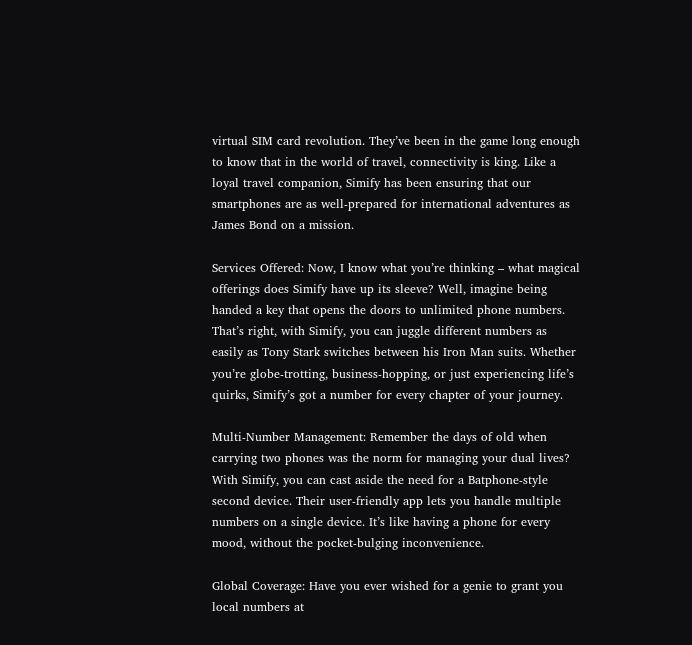virtual SIM card revolution. They’ve been in the game long enough to know that in the world of travel, connectivity is king. Like a loyal travel companion, Simify has been ensuring that our smartphones are as well-prepared for international adventures as James Bond on a mission.

Services Offered: Now, I know what you’re thinking – what magical offerings does Simify have up its sleeve? Well, imagine being handed a key that opens the doors to unlimited phone numbers. That’s right, with Simify, you can juggle different numbers as easily as Tony Stark switches between his Iron Man suits. Whether you’re globe-trotting, business-hopping, or just experiencing life’s quirks, Simify’s got a number for every chapter of your journey.

Multi-Number Management: Remember the days of old when carrying two phones was the norm for managing your dual lives? With Simify, you can cast aside the need for a Batphone-style second device. Their user-friendly app lets you handle multiple numbers on a single device. It’s like having a phone for every mood, without the pocket-bulging inconvenience.

Global Coverage: Have you ever wished for a genie to grant you local numbers at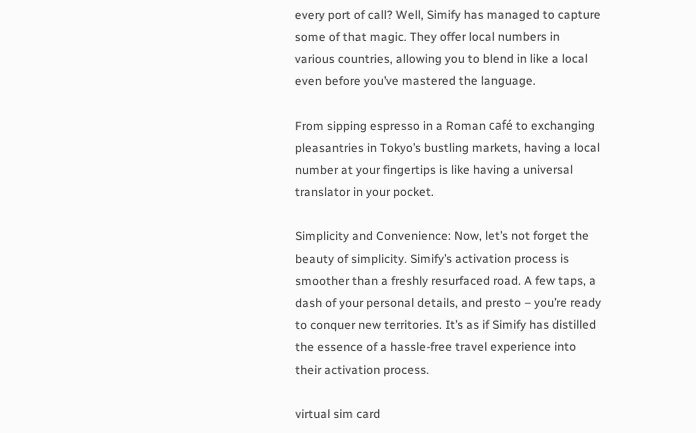every port of call? Well, Simify has managed to capture some of that magic. They offer local numbers in various countries, allowing you to blend in like a local even before you’ve mastered the language.

From sipping espresso in a Roman café to exchanging pleasantries in Tokyo’s bustling markets, having a local number at your fingertips is like having a universal translator in your pocket.

Simplicity and Convenience: Now, let’s not forget the beauty of simplicity. Simify’s activation process is smoother than a freshly resurfaced road. A few taps, a dash of your personal details, and presto – you’re ready to conquer new territories. It’s as if Simify has distilled the essence of a hassle-free travel experience into their activation process.

virtual sim card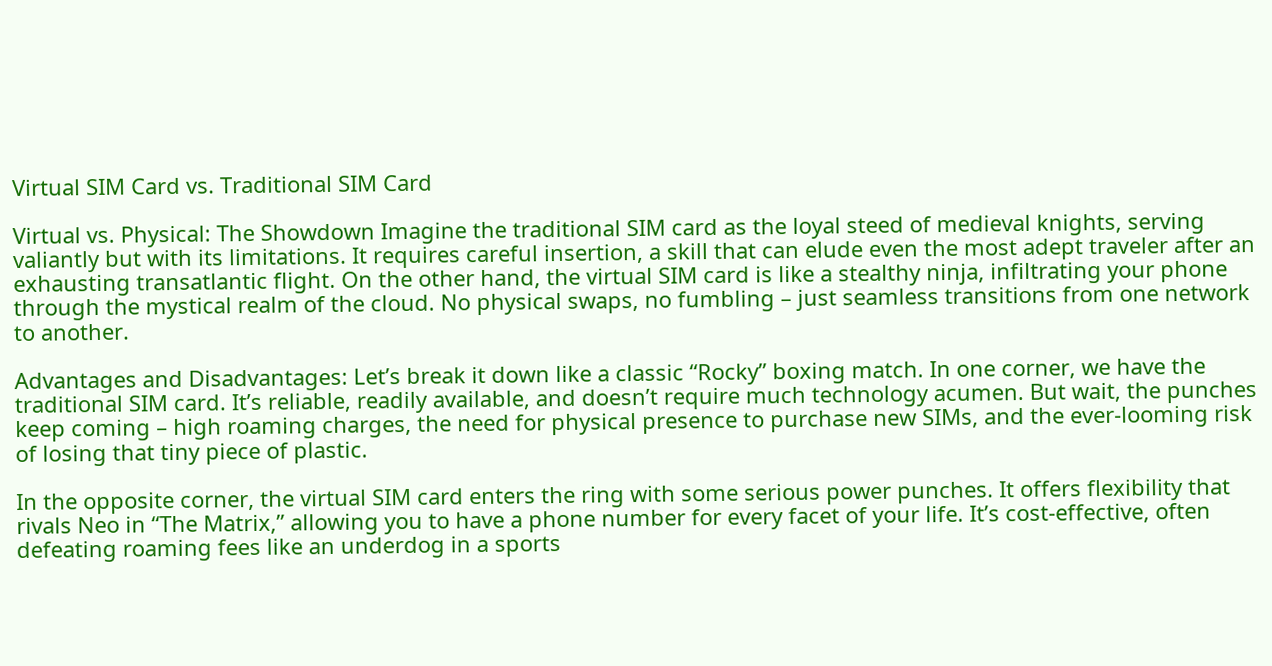Virtual SIM Card vs. Traditional SIM Card

Virtual vs. Physical: The Showdown Imagine the traditional SIM card as the loyal steed of medieval knights, serving valiantly but with its limitations. It requires careful insertion, a skill that can elude even the most adept traveler after an exhausting transatlantic flight. On the other hand, the virtual SIM card is like a stealthy ninja, infiltrating your phone through the mystical realm of the cloud. No physical swaps, no fumbling – just seamless transitions from one network to another.

Advantages and Disadvantages: Let’s break it down like a classic “Rocky” boxing match. In one corner, we have the traditional SIM card. It’s reliable, readily available, and doesn’t require much technology acumen. But wait, the punches keep coming – high roaming charges, the need for physical presence to purchase new SIMs, and the ever-looming risk of losing that tiny piece of plastic.

In the opposite corner, the virtual SIM card enters the ring with some serious power punches. It offers flexibility that rivals Neo in “The Matrix,” allowing you to have a phone number for every facet of your life. It’s cost-effective, often defeating roaming fees like an underdog in a sports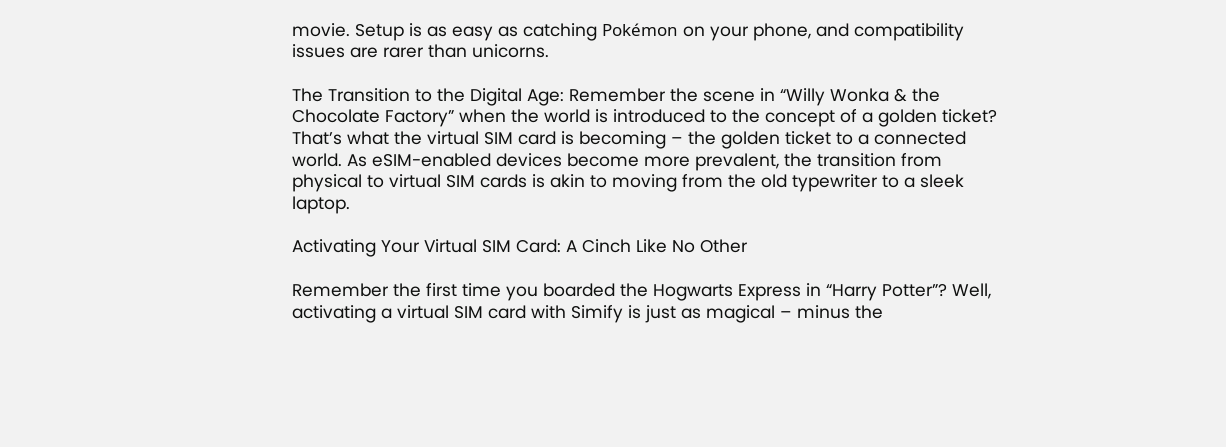movie. Setup is as easy as catching Pokémon on your phone, and compatibility issues are rarer than unicorns.

The Transition to the Digital Age: Remember the scene in “Willy Wonka & the Chocolate Factory” when the world is introduced to the concept of a golden ticket? That’s what the virtual SIM card is becoming – the golden ticket to a connected world. As eSIM-enabled devices become more prevalent, the transition from physical to virtual SIM cards is akin to moving from the old typewriter to a sleek laptop.

Activating Your Virtual SIM Card: A Cinch Like No Other

Remember the first time you boarded the Hogwarts Express in “Harry Potter”? Well, activating a virtual SIM card with Simify is just as magical – minus the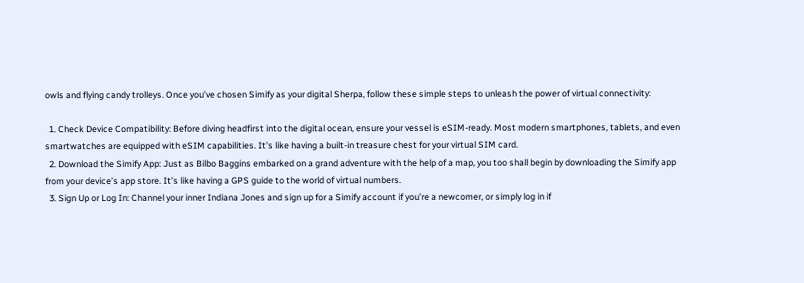owls and flying candy trolleys. Once you’ve chosen Simify as your digital Sherpa, follow these simple steps to unleash the power of virtual connectivity:

  1. Check Device Compatibility: Before diving headfirst into the digital ocean, ensure your vessel is eSIM-ready. Most modern smartphones, tablets, and even smartwatches are equipped with eSIM capabilities. It’s like having a built-in treasure chest for your virtual SIM card.
  2. Download the Simify App: Just as Bilbo Baggins embarked on a grand adventure with the help of a map, you too shall begin by downloading the Simify app from your device’s app store. It’s like having a GPS guide to the world of virtual numbers.
  3. Sign Up or Log In: Channel your inner Indiana Jones and sign up for a Simify account if you’re a newcomer, or simply log in if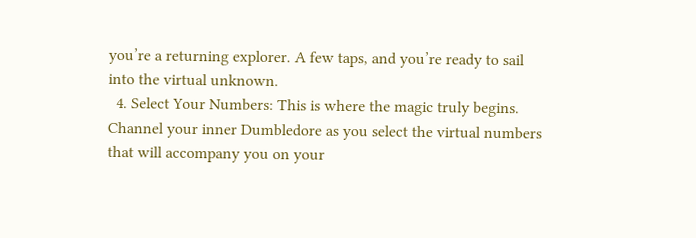you’re a returning explorer. A few taps, and you’re ready to sail into the virtual unknown.
  4. Select Your Numbers: This is where the magic truly begins. Channel your inner Dumbledore as you select the virtual numbers that will accompany you on your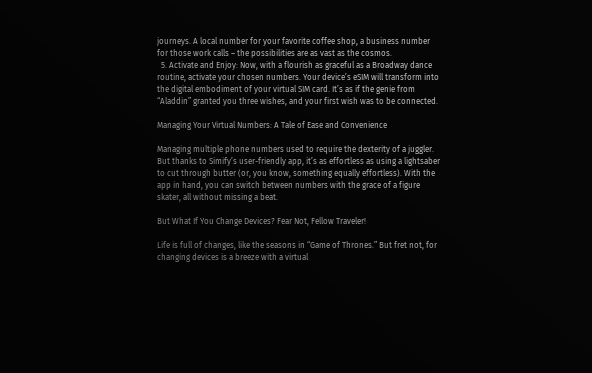journeys. A local number for your favorite coffee shop, a business number for those work calls – the possibilities are as vast as the cosmos.
  5. Activate and Enjoy: Now, with a flourish as graceful as a Broadway dance routine, activate your chosen numbers. Your device’s eSIM will transform into the digital embodiment of your virtual SIM card. It’s as if the genie from “Aladdin” granted you three wishes, and your first wish was to be connected.

Managing Your Virtual Numbers: A Tale of Ease and Convenience

Managing multiple phone numbers used to require the dexterity of a juggler. But thanks to Simify’s user-friendly app, it’s as effortless as using a lightsaber to cut through butter (or, you know, something equally effortless). With the app in hand, you can switch between numbers with the grace of a figure skater, all without missing a beat.

But What If You Change Devices? Fear Not, Fellow Traveler!

Life is full of changes, like the seasons in “Game of Thrones.” But fret not, for changing devices is a breeze with a virtual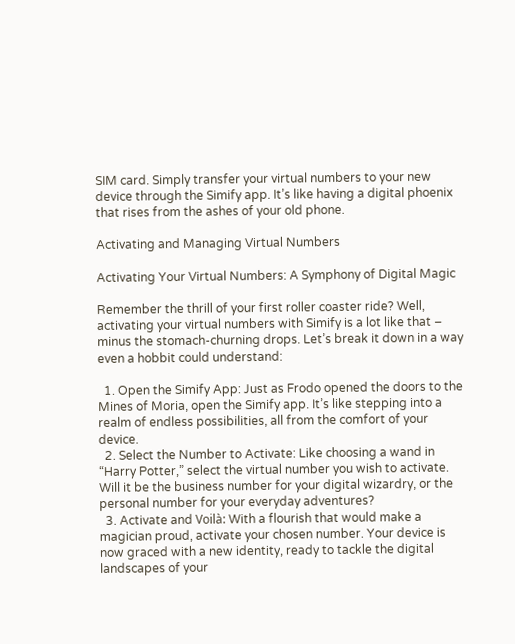SIM card. Simply transfer your virtual numbers to your new device through the Simify app. It’s like having a digital phoenix that rises from the ashes of your old phone.

Activating and Managing Virtual Numbers

Activating Your Virtual Numbers: A Symphony of Digital Magic

Remember the thrill of your first roller coaster ride? Well, activating your virtual numbers with Simify is a lot like that – minus the stomach-churning drops. Let’s break it down in a way even a hobbit could understand:

  1. Open the Simify App: Just as Frodo opened the doors to the Mines of Moria, open the Simify app. It’s like stepping into a realm of endless possibilities, all from the comfort of your device.
  2. Select the Number to Activate: Like choosing a wand in “Harry Potter,” select the virtual number you wish to activate. Will it be the business number for your digital wizardry, or the personal number for your everyday adventures?
  3. Activate and Voilà: With a flourish that would make a magician proud, activate your chosen number. Your device is now graced with a new identity, ready to tackle the digital landscapes of your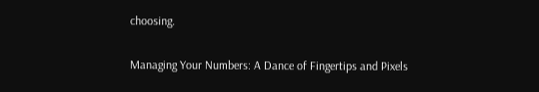choosing.

Managing Your Numbers: A Dance of Fingertips and Pixels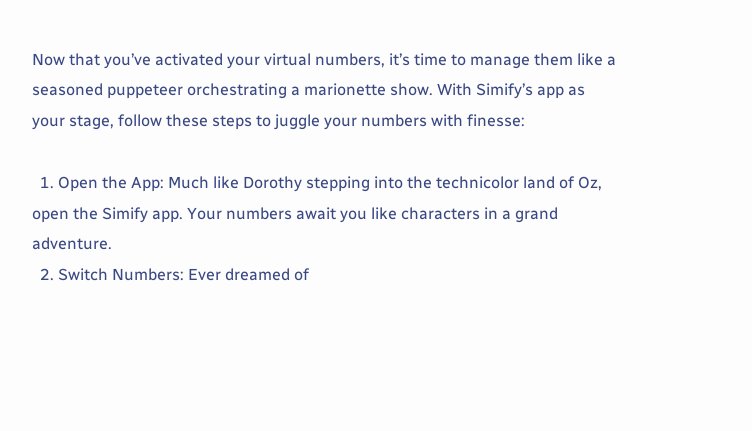Now that you’ve activated your virtual numbers, it’s time to manage them like a seasoned puppeteer orchestrating a marionette show. With Simify’s app as your stage, follow these steps to juggle your numbers with finesse:

  1. Open the App: Much like Dorothy stepping into the technicolor land of Oz, open the Simify app. Your numbers await you like characters in a grand adventure.
  2. Switch Numbers: Ever dreamed of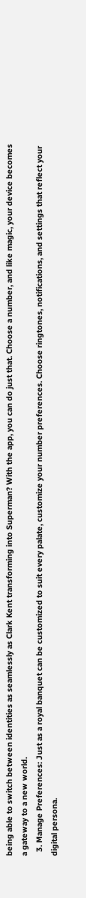being able to switch between identities as seamlessly as Clark Kent transforming into Superman? With the app, you can do just that. Choose a number, and like magic, your device becomes a gateway to a new world.
  3. Manage Preferences: Just as a royal banquet can be customized to suit every palate, customize your number preferences. Choose ringtones, notifications, and settings that reflect your digital persona.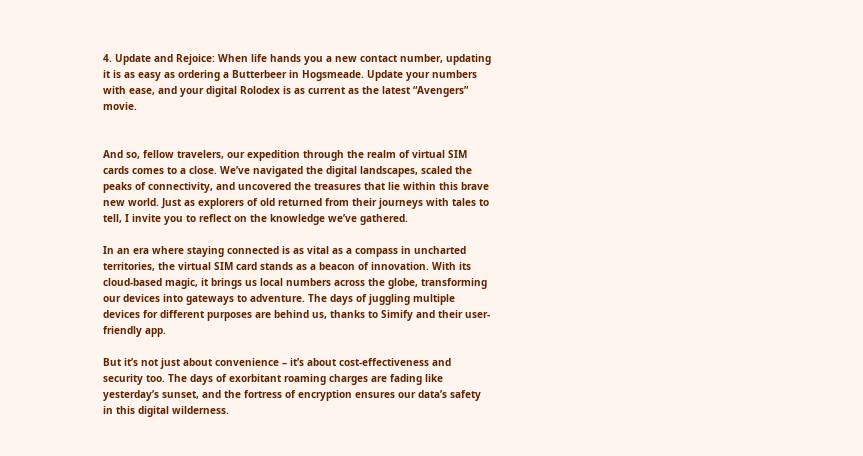4. Update and Rejoice: When life hands you a new contact number, updating it is as easy as ordering a Butterbeer in Hogsmeade. Update your numbers with ease, and your digital Rolodex is as current as the latest “Avengers” movie.


And so, fellow travelers, our expedition through the realm of virtual SIM cards comes to a close. We’ve navigated the digital landscapes, scaled the peaks of connectivity, and uncovered the treasures that lie within this brave new world. Just as explorers of old returned from their journeys with tales to tell, I invite you to reflect on the knowledge we’ve gathered.

In an era where staying connected is as vital as a compass in uncharted territories, the virtual SIM card stands as a beacon of innovation. With its cloud-based magic, it brings us local numbers across the globe, transforming our devices into gateways to adventure. The days of juggling multiple devices for different purposes are behind us, thanks to Simify and their user-friendly app.

But it’s not just about convenience – it’s about cost-effectiveness and security too. The days of exorbitant roaming charges are fading like yesterday’s sunset, and the fortress of encryption ensures our data’s safety in this digital wilderness.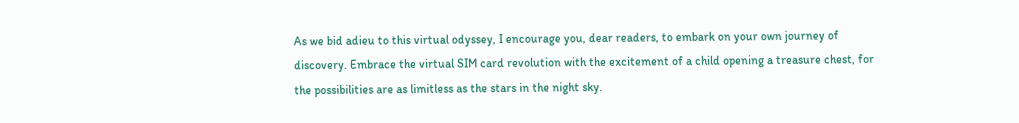As we bid adieu to this virtual odyssey, I encourage you, dear readers, to embark on your own journey of discovery. Embrace the virtual SIM card revolution with the excitement of a child opening a treasure chest, for the possibilities are as limitless as the stars in the night sky.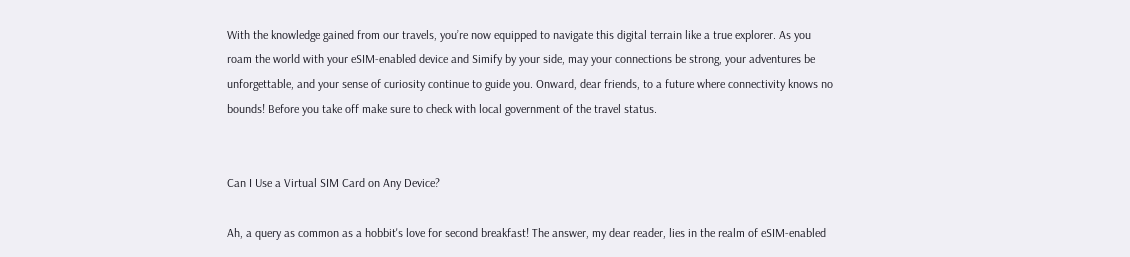With the knowledge gained from our travels, you’re now equipped to navigate this digital terrain like a true explorer. As you roam the world with your eSIM-enabled device and Simify by your side, may your connections be strong, your adventures be unforgettable, and your sense of curiosity continue to guide you. Onward, dear friends, to a future where connectivity knows no bounds! Before you take off make sure to check with local government of the travel status.


Can I Use a Virtual SIM Card on Any Device?

Ah, a query as common as a hobbit's love for second breakfast! The answer, my dear reader, lies in the realm of eSIM-enabled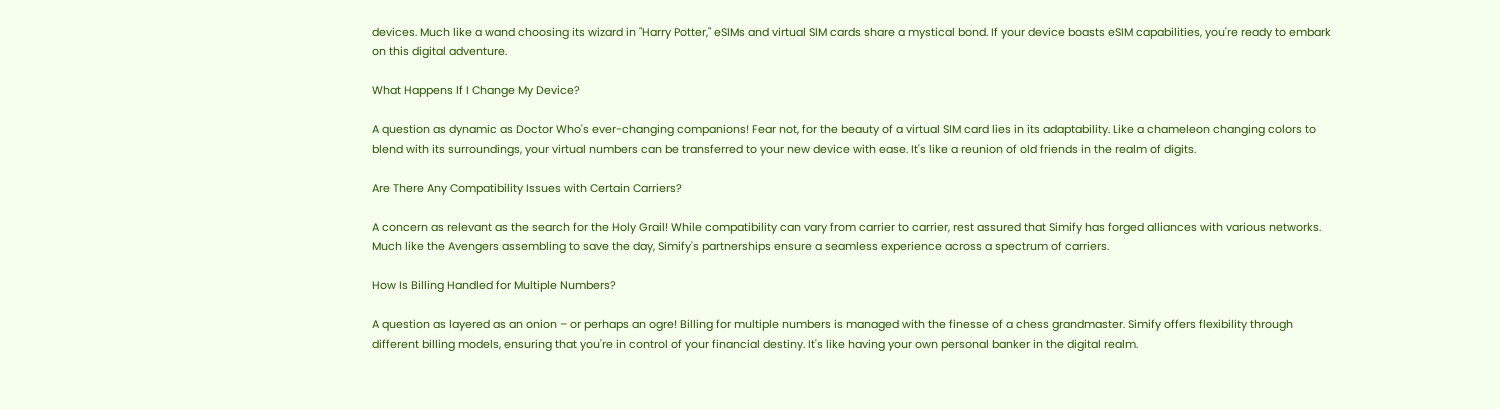devices. Much like a wand choosing its wizard in "Harry Potter," eSIMs and virtual SIM cards share a mystical bond. If your device boasts eSIM capabilities, you're ready to embark on this digital adventure.

What Happens If I Change My Device?

A question as dynamic as Doctor Who's ever-changing companions! Fear not, for the beauty of a virtual SIM card lies in its adaptability. Like a chameleon changing colors to blend with its surroundings, your virtual numbers can be transferred to your new device with ease. It's like a reunion of old friends in the realm of digits.

Are There Any Compatibility Issues with Certain Carriers?

A concern as relevant as the search for the Holy Grail! While compatibility can vary from carrier to carrier, rest assured that Simify has forged alliances with various networks. Much like the Avengers assembling to save the day, Simify's partnerships ensure a seamless experience across a spectrum of carriers.

How Is Billing Handled for Multiple Numbers?

A question as layered as an onion – or perhaps an ogre! Billing for multiple numbers is managed with the finesse of a chess grandmaster. Simify offers flexibility through different billing models, ensuring that you're in control of your financial destiny. It's like having your own personal banker in the digital realm.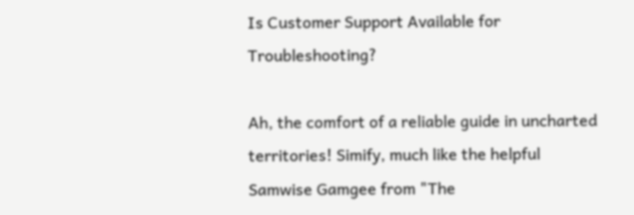Is Customer Support Available for Troubleshooting?

Ah, the comfort of a reliable guide in uncharted territories! Simify, much like the helpful Samwise Gamgee from "The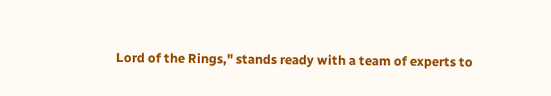Lord of the Rings," stands ready with a team of experts to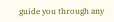guide you through any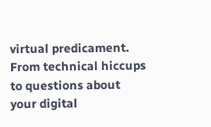virtual predicament. From technical hiccups to questions about your digital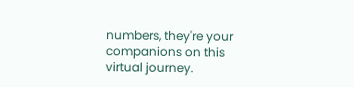numbers, they're your companions on this virtual journey.